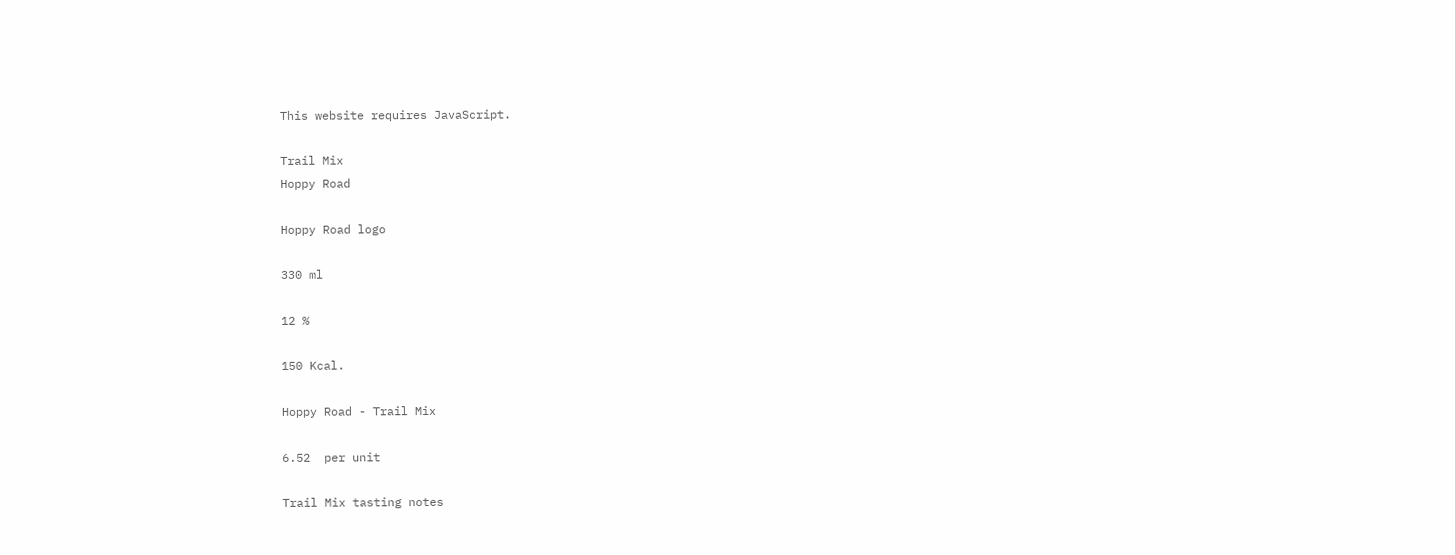This website requires JavaScript.

Trail Mix
Hoppy Road

Hoppy Road logo

330 ml

12 %

150 Kcal.

Hoppy Road - Trail Mix

6.52  per unit

Trail Mix tasting notes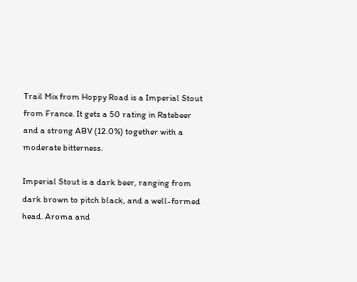Trail Mix from Hoppy Road is a Imperial Stout from France. It gets a 50 rating in Ratebeer and a strong ABV (12.0%) together with a moderate bitterness.

Imperial Stout is a dark beer, ranging from dark brown to pitch black, and a well-formed head. Aroma and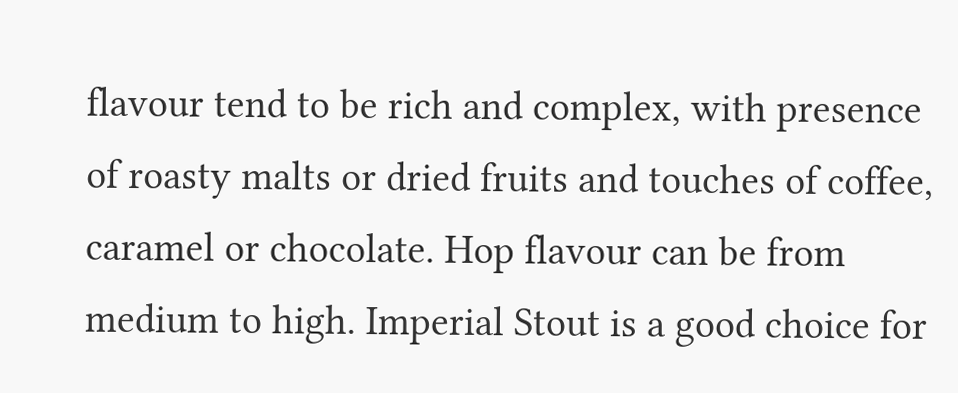flavour tend to be rich and complex, with presence of roasty malts or dried fruits and touches of coffee, caramel or chocolate. Hop flavour can be from medium to high. Imperial Stout is a good choice for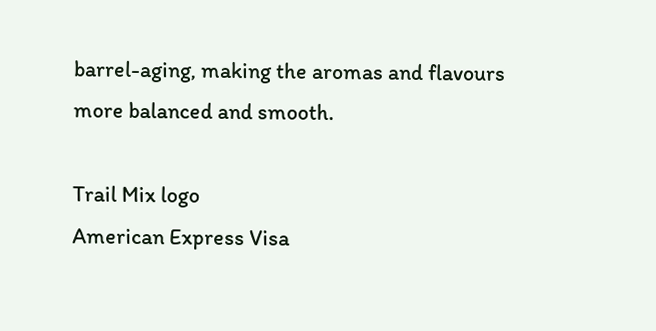barrel-aging, making the aromas and flavours more balanced and smooth.

Trail Mix logo
American Express Visa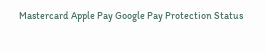Mastercard Apple Pay Google Pay Protection Status